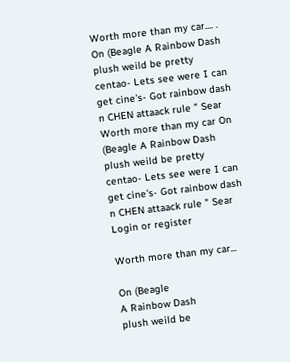Worth more than my car.... . On (Beagle A Rainbow Dash plush weild be pretty centao- Lets see were I can get cine's- Got rainbow dash n CHEN attaack rule " Sear Worth more than my car On (Beagle A Rainbow Dash plush weild be pretty centao- Lets see were I can get cine's- Got rainbow dash n CHEN attaack rule " Sear
Login or register

Worth more than my car...

On (Beagle
A Rainbow Dash
plush weild be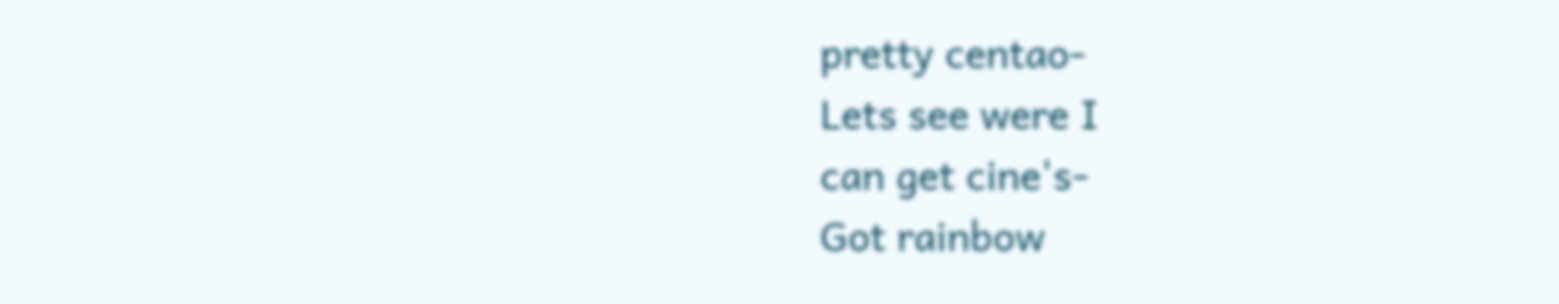pretty centao-
Lets see were I
can get cine's-
Got rainbow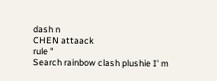dash n
CHEN attaack
rule "
Search rainbow clash plushie I' m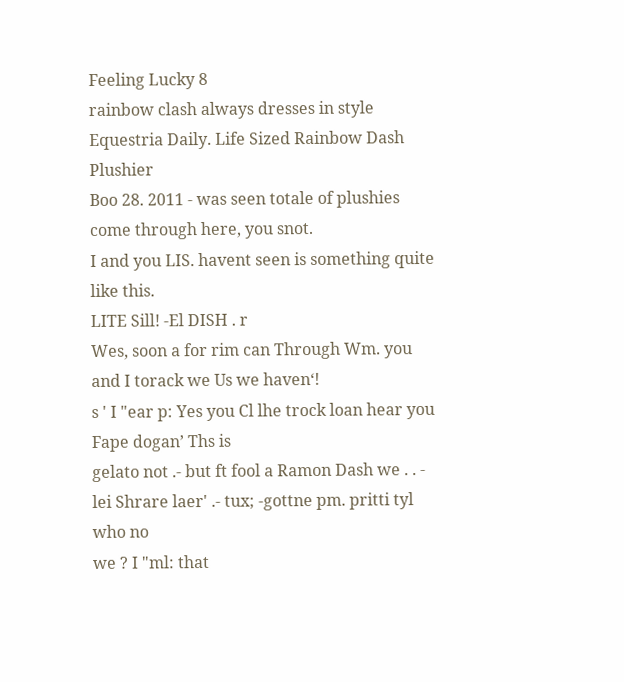Feeling Lucky 8
rainbow clash always dresses in style
Equestria Daily. Life Sized Rainbow Dash Plushier
Boo 28. 2011 - was seen totale of plushies come through here, you snot.
I and you LIS. havent seen is something quite like this.
LITE Sill! -El DISH . r
Wes, soon a for rim can Through Wm. you and I torack we Us we haven‘!
s ' I "ear p: Yes you Cl lhe trock loan hear you Fape dogan’ Ths is
gelato not .- but ft fool a Ramon Dash we . . - lei Shrare laer' .- tux; -gottne pm. pritti tyl who no
we ? I "ml: that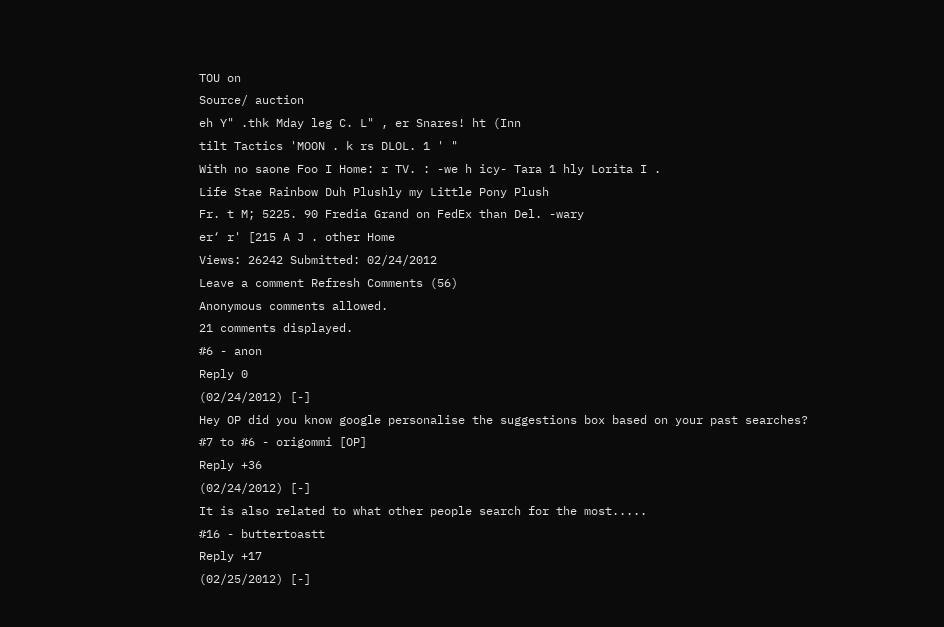TOU on
Source/ auction
eh Y" .thk Mday leg C. L" , er Snares! ht (Inn
tilt Tactics 'MOON . k rs DLOL. 1 ' "
With no saone Foo I Home: r TV. : -we h icy- Tara 1 hly Lorita I .
Life Stae Rainbow Duh Plushly my Little Pony Plush
Fr. t M; 5225. 90 Fredia Grand on FedEx than Del. -wary
er‘ r' [215 A J . other Home
Views: 26242 Submitted: 02/24/2012
Leave a comment Refresh Comments (56)
Anonymous comments allowed.
21 comments displayed.
#6 - anon
Reply 0
(02/24/2012) [-]
Hey OP did you know google personalise the suggestions box based on your past searches?
#7 to #6 - origommi [OP]
Reply +36
(02/24/2012) [-]
It is also related to what other people search for the most.....
#16 - buttertoastt
Reply +17
(02/25/2012) [-]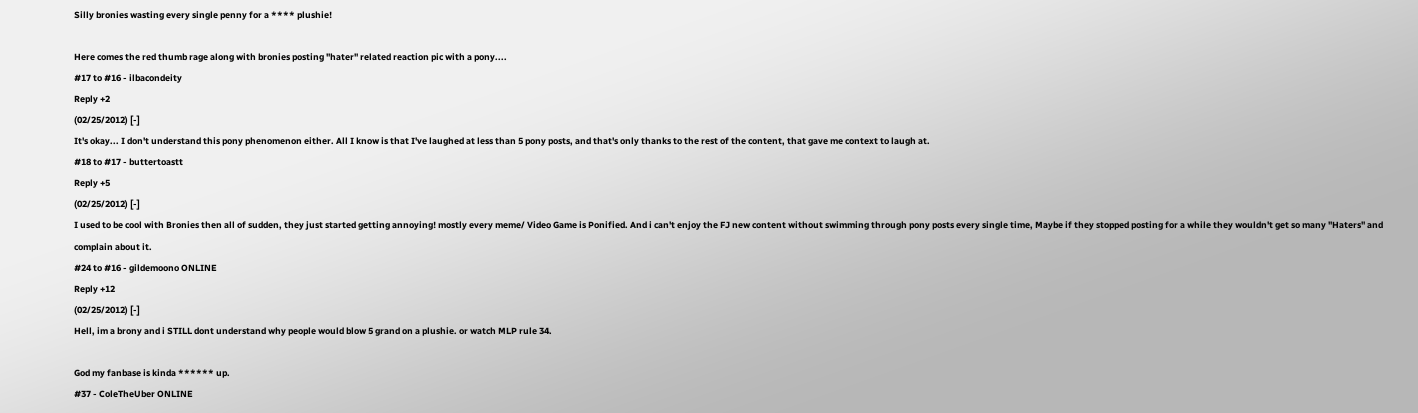Silly bronies wasting every single penny for a **** plushie!

Here comes the red thumb rage along with bronies posting "hater" related reaction pic with a pony....
#17 to #16 - ilbacondeity
Reply +2
(02/25/2012) [-]
It's okay... I don't understand this pony phenomenon either. All I know is that I've laughed at less than 5 pony posts, and that's only thanks to the rest of the content, that gave me context to laugh at.
#18 to #17 - buttertoastt
Reply +5
(02/25/2012) [-]
I used to be cool with Bronies then all of sudden, they just started getting annoying! mostly every meme/ Video Game is Ponified. And i can't enjoy the FJ new content without swimming through pony posts every single time, Maybe if they stopped posting for a while they wouldn't get so many "Haters" and complain about it.
#24 to #16 - gildemoono ONLINE
Reply +12
(02/25/2012) [-]
Hell, im a brony and i STILL dont understand why people would blow 5 grand on a plushie. or watch MLP rule 34.

God my fanbase is kinda ****** up.
#37 - ColeTheUber ONLINE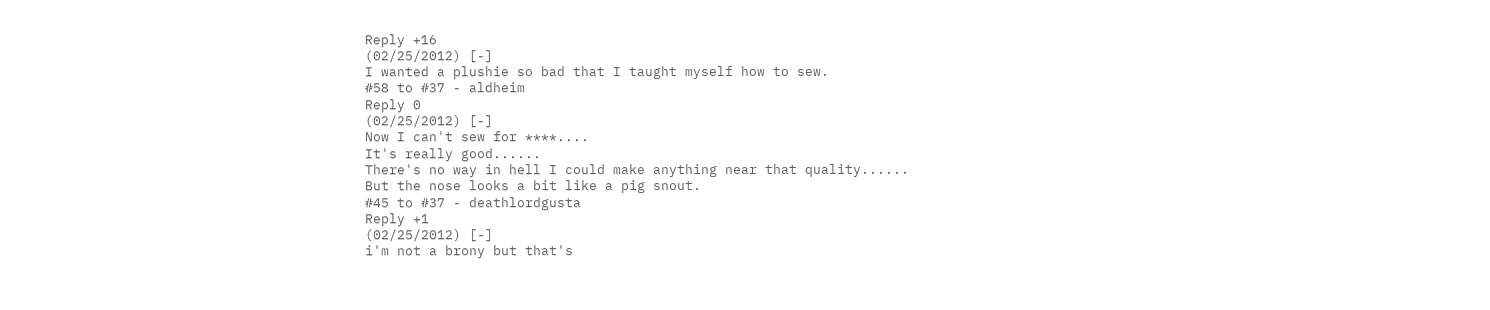Reply +16
(02/25/2012) [-]
I wanted a plushie so bad that I taught myself how to sew.
#58 to #37 - aldheim
Reply 0
(02/25/2012) [-]
Now I can't sew for ****....
It's really good......
There's no way in hell I could make anything near that quality......
But the nose looks a bit like a pig snout.
#45 to #37 - deathlordgusta
Reply +1
(02/25/2012) [-]
i'm not a brony but that's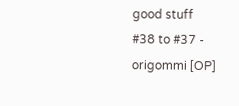good stuff
#38 to #37 - origommi [OP]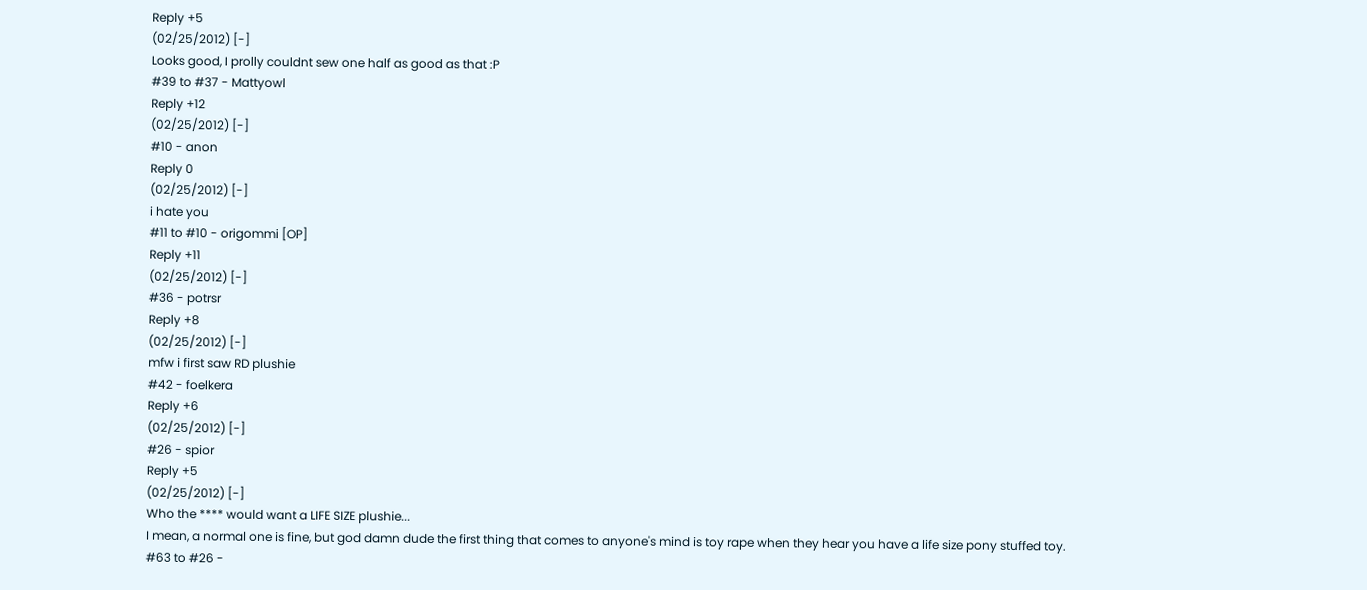Reply +5
(02/25/2012) [-]
Looks good, I prolly couldnt sew one half as good as that :P
#39 to #37 - Mattyowl
Reply +12
(02/25/2012) [-]
#10 - anon
Reply 0
(02/25/2012) [-]
i hate you
#11 to #10 - origommi [OP]
Reply +11
(02/25/2012) [-]
#36 - potrsr
Reply +8
(02/25/2012) [-]
mfw i first saw RD plushie
#42 - foelkera
Reply +6
(02/25/2012) [-]
#26 - spior
Reply +5
(02/25/2012) [-]
Who the **** would want a LIFE SIZE plushie...
I mean, a normal one is fine, but god damn dude the first thing that comes to anyone's mind is toy rape when they hear you have a life size pony stuffed toy.
#63 to #26 -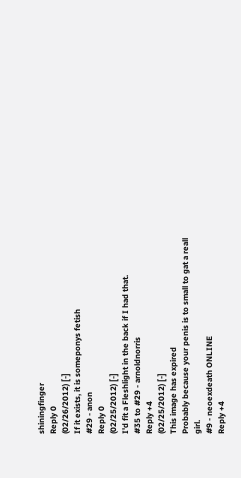shiningfinger
Reply 0
(02/26/2012) [-]
If it exists, it is someponys fetish
#29 - anon
Reply 0
(02/25/2012) [-]
I'd fit a Fleshlight in the back if I had that.
#35 to #29 - arnoldnorris
Reply +4
(02/25/2012) [-]
This image has expired
Probably because your penis is to small to gat a reall girl.
#9 - neoexdeath ONLINE
Reply +4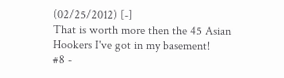(02/25/2012) [-]
That is worth more then the 45 Asian Hookers I've got in my basement!
#8 -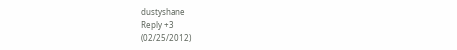dustyshane
Reply +3
(02/25/2012)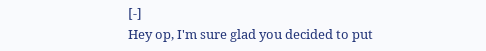[-]
Hey op, I'm sure glad you decided to put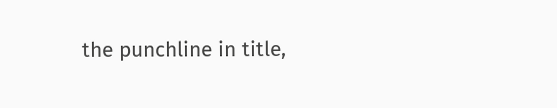the punchline in title,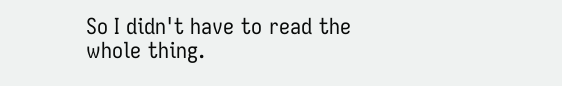So I didn't have to read the whole thing.